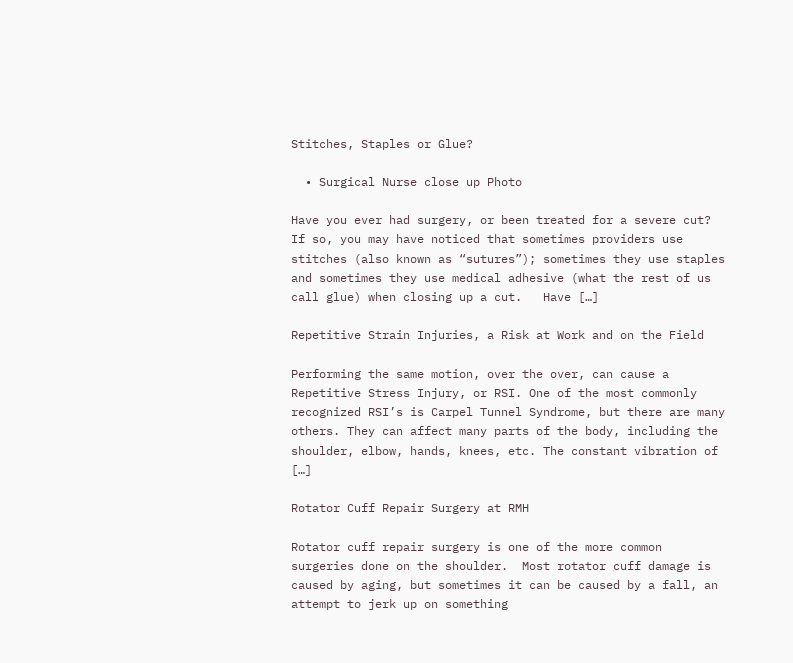Stitches, Staples or Glue?

  • Surgical Nurse close up Photo

Have you ever had surgery, or been treated for a severe cut? If so, you may have noticed that sometimes providers use stitches (also known as “sutures”); sometimes they use staples and sometimes they use medical adhesive (what the rest of us call glue) when closing up a cut.   Have […]

Repetitive Strain Injuries, a Risk at Work and on the Field

Performing the same motion, over the over, can cause a Repetitive Stress Injury, or RSI. One of the most commonly recognized RSI’s is Carpel Tunnel Syndrome, but there are many others. They can affect many parts of the body, including the shoulder, elbow, hands, knees, etc. The constant vibration of […]

Rotator Cuff Repair Surgery at RMH

Rotator cuff repair surgery is one of the more common surgeries done on the shoulder.  Most rotator cuff damage is caused by aging, but sometimes it can be caused by a fall, an attempt to jerk up on something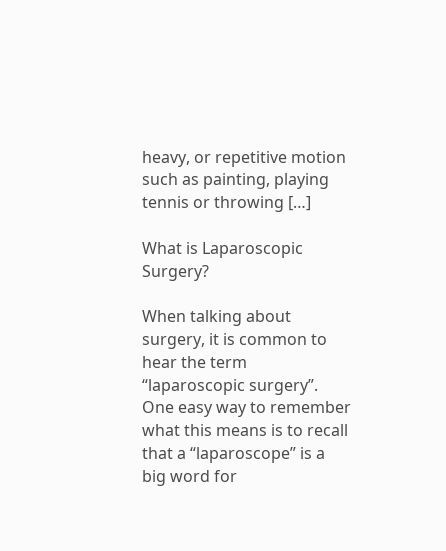heavy, or repetitive motion such as painting, playing tennis or throwing […]

What is Laparoscopic Surgery?

When talking about surgery, it is common to hear the term “laparoscopic surgery”. One easy way to remember what this means is to recall that a “laparoscope” is a big word for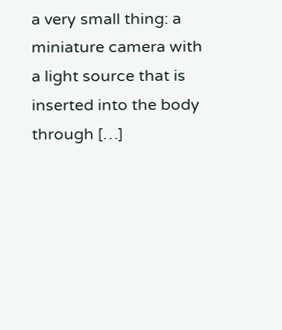a very small thing: a miniature camera with a light source that is inserted into the body through […]